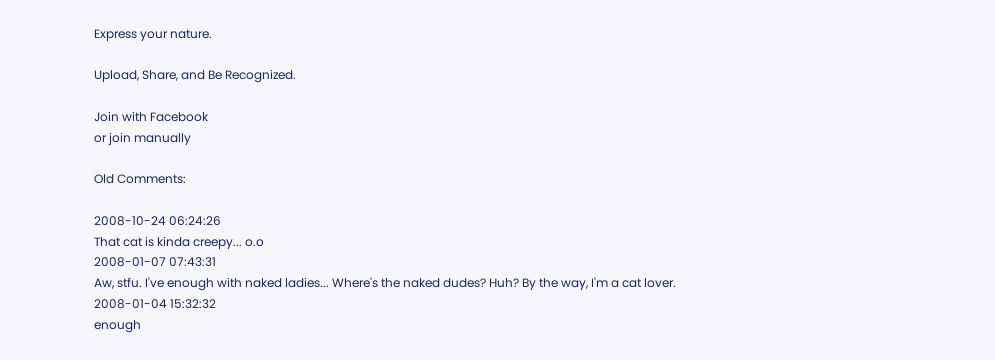Express your nature.

Upload, Share, and Be Recognized.

Join with Facebook
or join manually

Old Comments:

2008-10-24 06:24:26
That cat is kinda creepy... o.o
2008-01-07 07:43:31
Aw, stfu. I've enough with naked ladies... Where's the naked dudes? Huh? By the way, I'm a cat lover.
2008-01-04 15:32:32
enough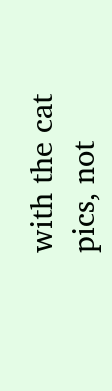with the cat pics, not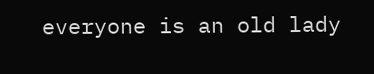everyone is an old lady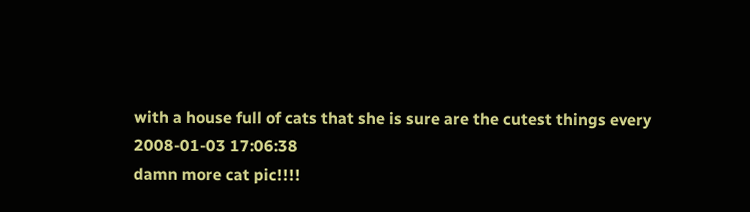with a house full of cats that she is sure are the cutest things every
2008-01-03 17:06:38
damn more cat pic!!!!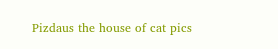Pizdaus the house of cat pics